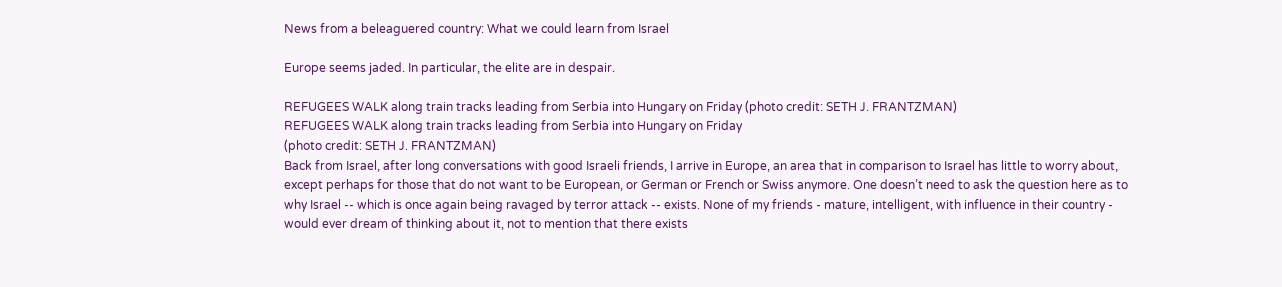News from a beleaguered country: What we could learn from Israel

Europe seems jaded. In particular, the elite are in despair.

REFUGEES WALK along train tracks leading from Serbia into Hungary on Friday (photo credit: SETH J. FRANTZMAN)
REFUGEES WALK along train tracks leading from Serbia into Hungary on Friday
(photo credit: SETH J. FRANTZMAN)
Back from Israel, after long conversations with good Israeli friends, I arrive in Europe, an area that in comparison to Israel has little to worry about, except perhaps for those that do not want to be European, or German or French or Swiss anymore. One doesn’t need to ask the question here as to why Israel -- which is once again being ravaged by terror attack -- exists. None of my friends - mature, intelligent, with influence in their country - would ever dream of thinking about it, not to mention that there exists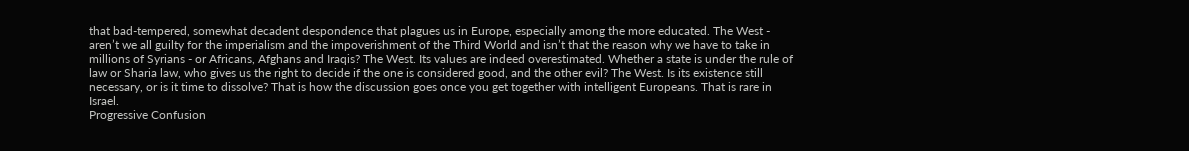that bad-tempered, somewhat decadent despondence that plagues us in Europe, especially among the more educated. The West - aren’t we all guilty for the imperialism and the impoverishment of the Third World and isn’t that the reason why we have to take in millions of Syrians - or Africans, Afghans and Iraqis? The West. Its values are indeed overestimated. Whether a state is under the rule of law or Sharia law, who gives us the right to decide if the one is considered good, and the other evil? The West. Is its existence still necessary, or is it time to dissolve? That is how the discussion goes once you get together with intelligent Europeans. That is rare in Israel.
Progressive Confusion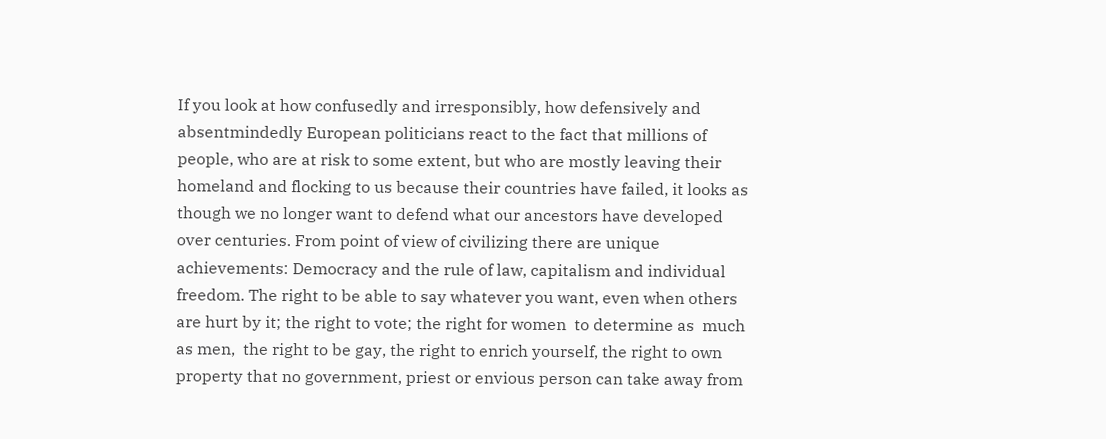If you look at how confusedly and irresponsibly, how defensively and absentmindedly European politicians react to the fact that millions of people, who are at risk to some extent, but who are mostly leaving their homeland and flocking to us because their countries have failed, it looks as though we no longer want to defend what our ancestors have developed over centuries. From point of view of civilizing there are unique achievements: Democracy and the rule of law, capitalism and individual freedom. The right to be able to say whatever you want, even when others are hurt by it; the right to vote; the right for women  to determine as  much as men,  the right to be gay, the right to enrich yourself, the right to own property that no government, priest or envious person can take away from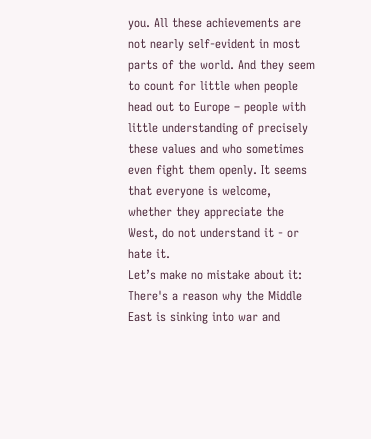you. All these achievements are not nearly self-evident in most parts of the world. And they seem to count for little when people head out to Europe – people with little understanding of precisely these values and who sometimes even fight them openly. It seems that everyone is welcome, whether they appreciate the West, do not understand it - or hate it.
Let’s make no mistake about it: There's a reason why the Middle East is sinking into war and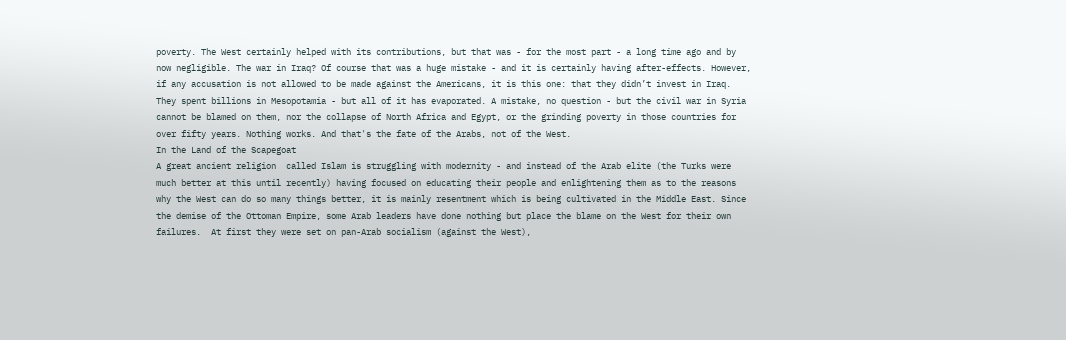poverty. The West certainly helped with its contributions, but that was - for the most part - a long time ago and by now negligible. The war in Iraq? Of course that was a huge mistake - and it is certainly having after-effects. However, if any accusation is not allowed to be made against the Americans, it is this one: that they didn’t invest in Iraq. They spent billions in Mesopotamia - but all of it has evaporated. A mistake, no question - but the civil war in Syria cannot be blamed on them, nor the collapse of North Africa and Egypt, or the grinding poverty in those countries for over fifty years. Nothing works. And that's the fate of the Arabs, not of the West.
In the Land of the Scapegoat
A great ancient religion  called Islam is struggling with modernity - and instead of the Arab elite (the Turks were much better at this until recently) having focused on educating their people and enlightening them as to the reasons why the West can do so many things better, it is mainly resentment which is being cultivated in the Middle East. Since the demise of the Ottoman Empire, some Arab leaders have done nothing but place the blame on the West for their own failures.  At first they were set on pan-Arab socialism (against the West),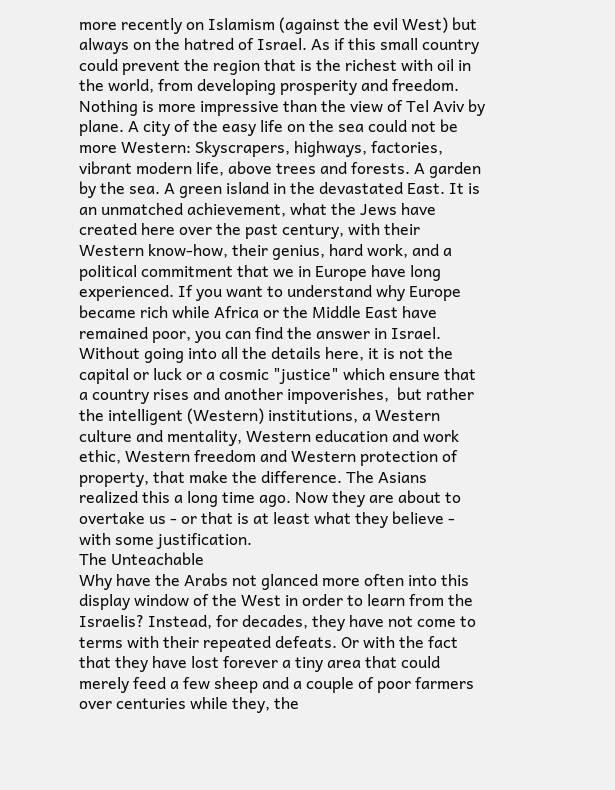more recently on Islamism (against the evil West) but always on the hatred of Israel. As if this small country could prevent the region that is the richest with oil in the world, from developing prosperity and freedom.
Nothing is more impressive than the view of Tel Aviv by plane. A city of the easy life on the sea could not be more Western: Skyscrapers, highways, factories, vibrant modern life, above trees and forests. A garden by the sea. A green island in the devastated East. It is an unmatched achievement, what the Jews have created here over the past century, with their Western know-how, their genius, hard work, and a political commitment that we in Europe have long experienced. If you want to understand why Europe became rich while Africa or the Middle East have remained poor, you can find the answer in Israel. Without going into all the details here, it is not the capital or luck or a cosmic "justice" which ensure that a country rises and another impoverishes,  but rather the intelligent (Western) institutions, a Western culture and mentality, Western education and work ethic, Western freedom and Western protection of property, that make the difference. The Asians realized this a long time ago. Now they are about to overtake us - or that is at least what they believe - with some justification.
The Unteachable
Why have the Arabs not glanced more often into this display window of the West in order to learn from the Israelis? Instead, for decades, they have not come to terms with their repeated defeats. Or with the fact that they have lost forever a tiny area that could merely feed a few sheep and a couple of poor farmers over centuries while they, the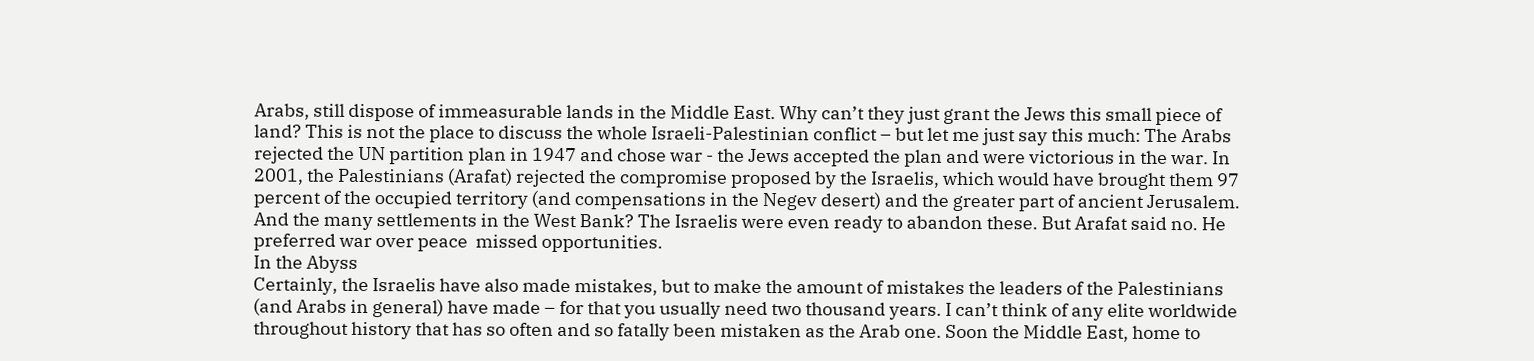Arabs, still dispose of immeasurable lands in the Middle East. Why can’t they just grant the Jews this small piece of land? This is not the place to discuss the whole Israeli-Palestinian conflict – but let me just say this much: The Arabs rejected the UN partition plan in 1947 and chose war - the Jews accepted the plan and were victorious in the war. In 2001, the Palestinians (Arafat) rejected the compromise proposed by the Israelis, which would have brought them 97 percent of the occupied territory (and compensations in the Negev desert) and the greater part of ancient Jerusalem. And the many settlements in the West Bank? The Israelis were even ready to abandon these. But Arafat said no. He preferred war over peace  missed opportunities.
In the Abyss
Certainly, the Israelis have also made mistakes, but to make the amount of mistakes the leaders of the Palestinians (and Arabs in general) have made – for that you usually need two thousand years. I can’t think of any elite worldwide throughout history that has so often and so fatally been mistaken as the Arab one. Soon the Middle East, home to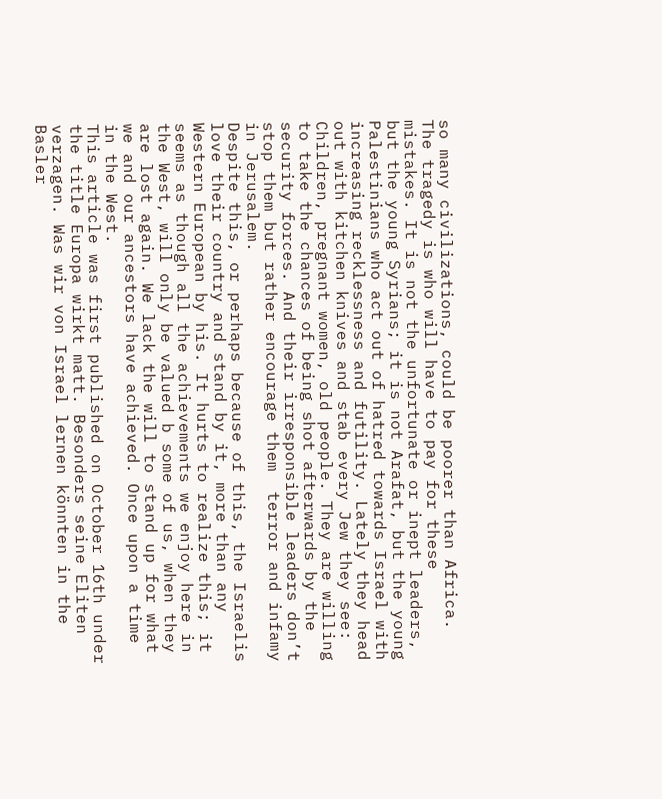so many civilizations, could be poorer than Africa. The tragedy is who will have to pay for these mistakes. It is not the unfortunate or inept leaders, but the young Syrians; it is not Arafat, but the young Palestinians who act out of hatred towards Israel with increasing recklessness and futility. Lately they head out with kitchen knives and stab every Jew they see: Children, pregnant women, old people. They are willing to take the chances of being shot afterwards by the security forces. And their irresponsible leaders don’t stop them but rather encourage them  terror and infamy in Jerusalem.
Despite this, or perhaps because of this, the Israelis love their country and stand by it, more than any Western European by his. It hurts to realize this; it seems as though all the achievements we enjoy here in the West, will only be valued b some of us, when they are lost again. We lack the will to stand up for what we and our ancestors have achieved. Once upon a time in the West.
This article was first published on October 16th under the title Europa wirkt matt. Besonders seine Eliten verzagen. Was wir von Israel lernen könnten in the Basler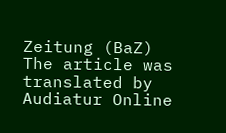Zeitung (BaZ)
The article was translated by Audiatur Online